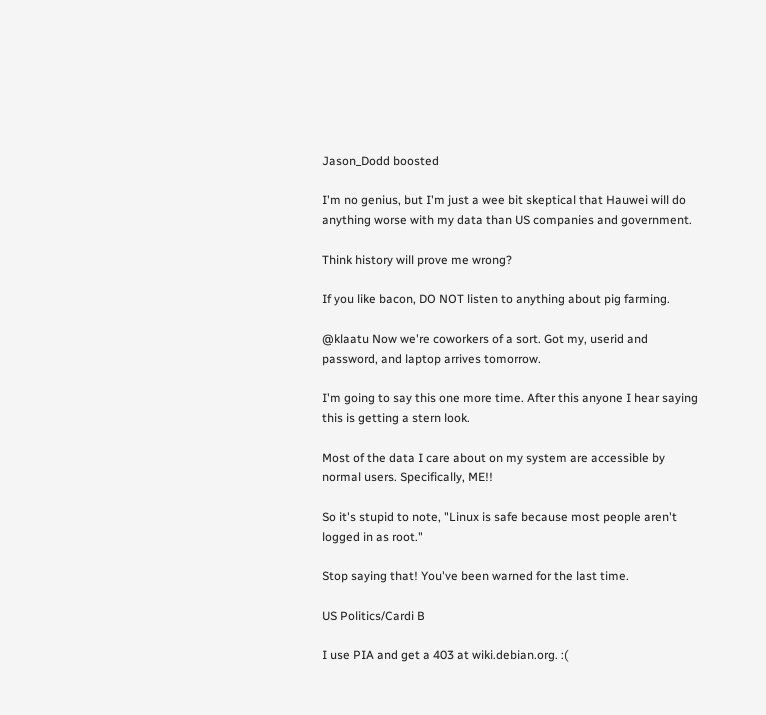Jason_Dodd boosted

I'm no genius, but I'm just a wee bit skeptical that Hauwei will do anything worse with my data than US companies and government.

Think history will prove me wrong?

If you like bacon, DO NOT listen to anything about pig farming.

@klaatu Now we're coworkers of a sort. Got my, userid and password, and laptop arrives tomorrow.

I'm going to say this one more time. After this anyone I hear saying this is getting a stern look.

Most of the data I care about on my system are accessible by normal users. Specifically, ME!!

So it's stupid to note, "Linux is safe because most people aren't logged in as root."

Stop saying that! You've been warned for the last time.

US Politics/Cardi B

I use PIA and get a 403 at wiki.debian.org. :(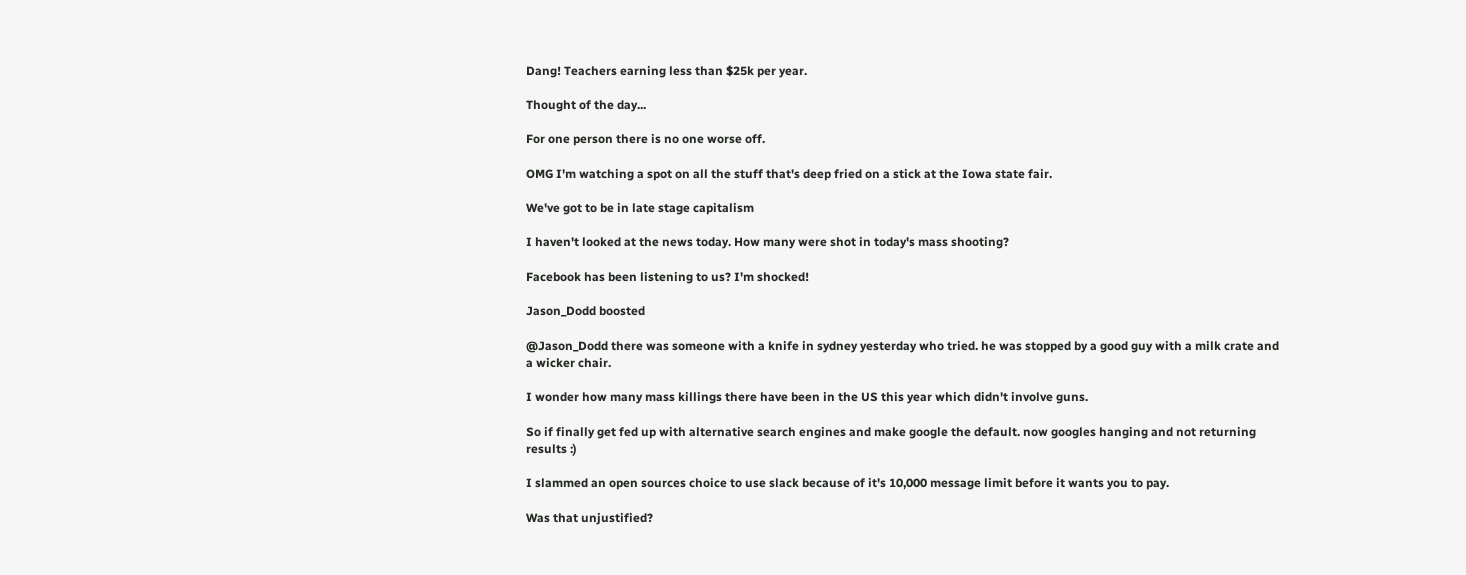Dang! Teachers earning less than $25k per year.

Thought of the day...

For one person there is no one worse off.

OMG I'm watching a spot on all the stuff that's deep fried on a stick at the Iowa state fair.

We've got to be in late stage capitalism

I haven't looked at the news today. How many were shot in today's mass shooting?

Facebook has been listening to us? I'm shocked!

Jason_Dodd boosted

@Jason_Dodd there was someone with a knife in sydney yesterday who tried. he was stopped by a good guy with a milk crate and a wicker chair.

I wonder how many mass killings there have been in the US this year which didn't involve guns.

So if finally get fed up with alternative search engines and make google the default. now googles hanging and not returning results :)

I slammed an open sources choice to use slack because of it's 10,000 message limit before it wants you to pay.

Was that unjustified?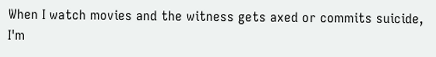When I watch movies and the witness gets axed or commits suicide, I'm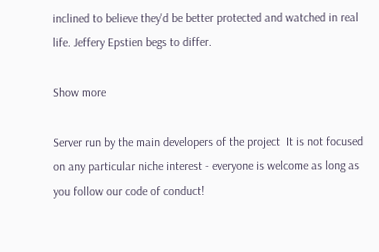inclined to believe they'd be better protected and watched in real life. Jeffery Epstien begs to differ.

Show more

Server run by the main developers of the project  It is not focused on any particular niche interest - everyone is welcome as long as you follow our code of conduct!